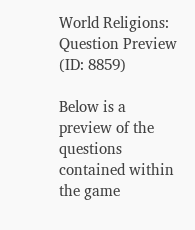World Religions: Question Preview (ID: 8859)

Below is a preview of the questions contained within the game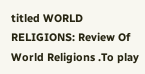titled WORLD RELIGIONS: Review Of World Religions .To play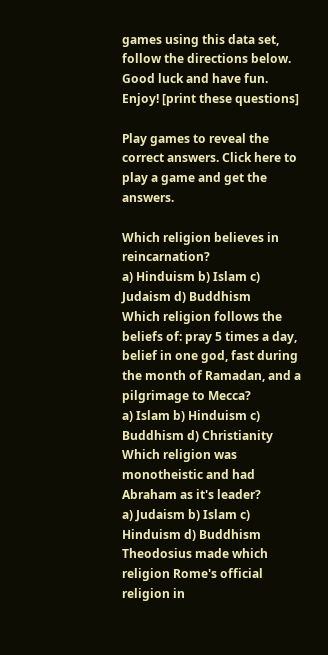games using this data set, follow the directions below. Good luck and have fun. Enjoy! [print these questions]

Play games to reveal the correct answers. Click here to play a game and get the answers.

Which religion believes in reincarnation?
a) Hinduism b) Islam c) Judaism d) Buddhism
Which religion follows the beliefs of: pray 5 times a day, belief in one god, fast during the month of Ramadan, and a pilgrimage to Mecca?
a) Islam b) Hinduism c) Buddhism d) Christianity
Which religion was monotheistic and had Abraham as it's leader?
a) Judaism b) Islam c) Hinduism d) Buddhism
Theodosius made which religion Rome's official religion in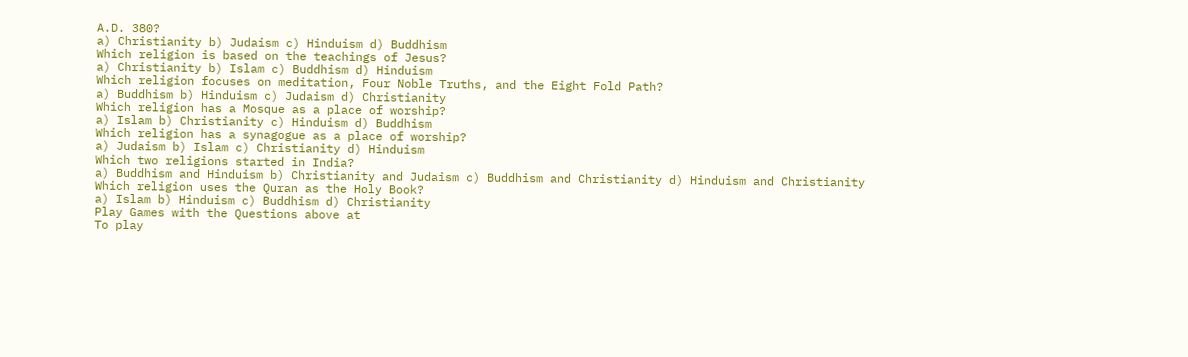A.D. 380?
a) Christianity b) Judaism c) Hinduism d) Buddhism
Which religion is based on the teachings of Jesus?
a) Christianity b) Islam c) Buddhism d) Hinduism
Which religion focuses on meditation, Four Noble Truths, and the Eight Fold Path?
a) Buddhism b) Hinduism c) Judaism d) Christianity
Which religion has a Mosque as a place of worship?
a) Islam b) Christianity c) Hinduism d) Buddhism
Which religion has a synagogue as a place of worship?
a) Judaism b) Islam c) Christianity d) Hinduism
Which two religions started in India?
a) Buddhism and Hinduism b) Christianity and Judaism c) Buddhism and Christianity d) Hinduism and Christianity
Which religion uses the Quran as the Holy Book?
a) Islam b) Hinduism c) Buddhism d) Christianity
Play Games with the Questions above at
To play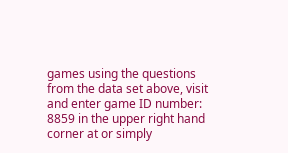games using the questions from the data set above, visit and enter game ID number: 8859 in the upper right hand corner at or simply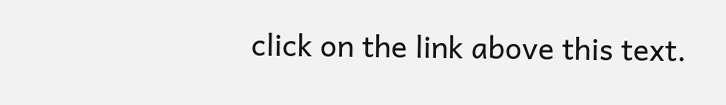click on the link above this text.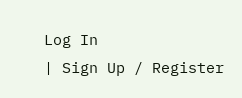Log In
| Sign Up / Register